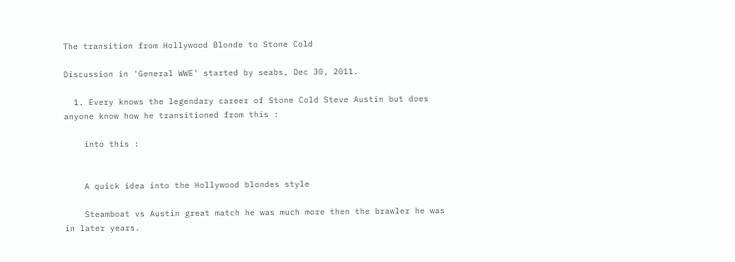The transition from Hollywood Blonde to Stone Cold

Discussion in 'General WWE' started by seabs, Dec 30, 2011.

  1. Every knows the legendary career of Stone Cold Steve Austin but does anyone know how he transitioned from this :

    into this :


    A quick idea into the Hollywood blondes style

    Steamboat vs Austin great match he was much more then the brawler he was in later years.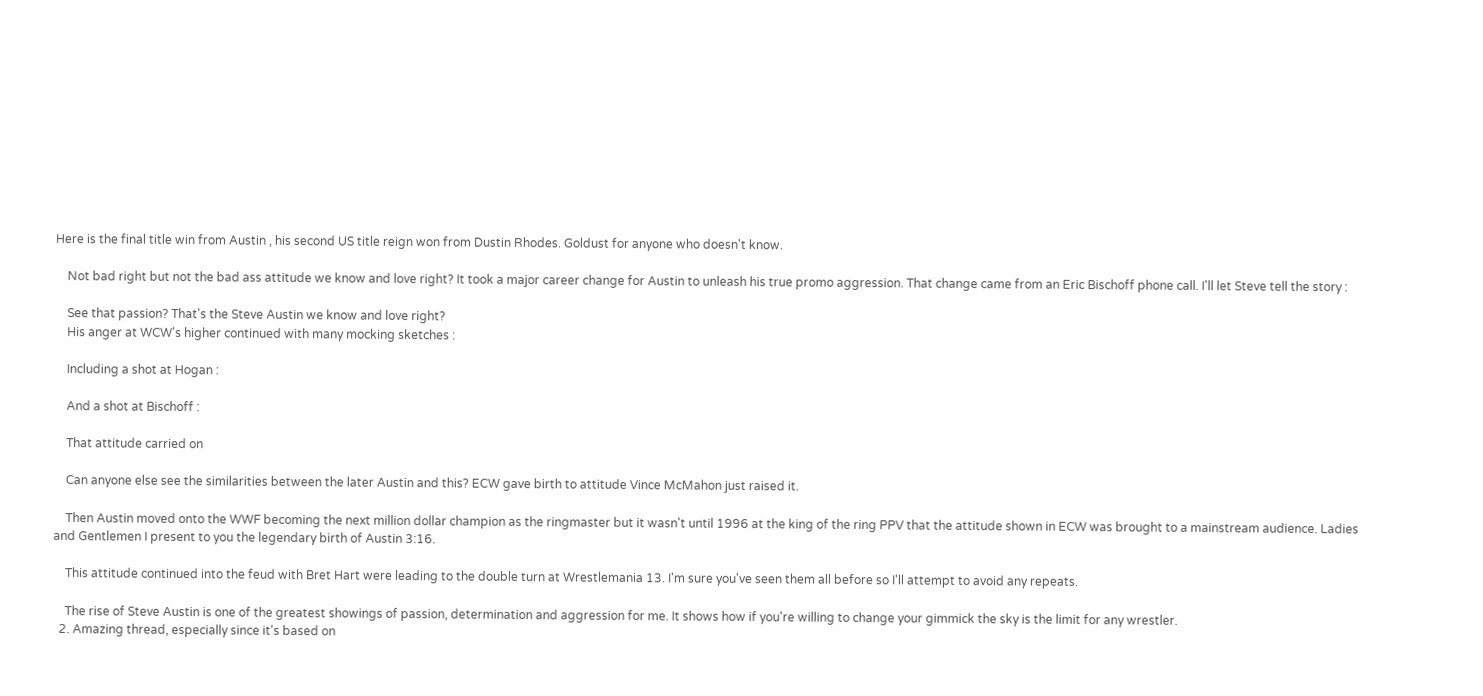Here is the final title win from Austin , his second US title reign won from Dustin Rhodes. Goldust for anyone who doesn't know.

    Not bad right but not the bad ass attitude we know and love right? It took a major career change for Austin to unleash his true promo aggression. That change came from an Eric Bischoff phone call. I'll let Steve tell the story :

    See that passion? That's the Steve Austin we know and love right?
    His anger at WCW's higher continued with many mocking sketches :

    Including a shot at Hogan :

    And a shot at Bischoff :

    That attitude carried on

    Can anyone else see the similarities between the later Austin and this? ECW gave birth to attitude Vince McMahon just raised it.

    Then Austin moved onto the WWF becoming the next million dollar champion as the ringmaster but it wasn't until 1996 at the king of the ring PPV that the attitude shown in ECW was brought to a mainstream audience. Ladies and Gentlemen I present to you the legendary birth of Austin 3:16.

    This attitude continued into the feud with Bret Hart were leading to the double turn at Wrestlemania 13. I'm sure you've seen them all before so I'll attempt to avoid any repeats.

    The rise of Steve Austin is one of the greatest showings of passion, determination and aggression for me. It shows how if you're willing to change your gimmick the sky is the limit for any wrestler.
  2. Amazing thread, especially since it's based on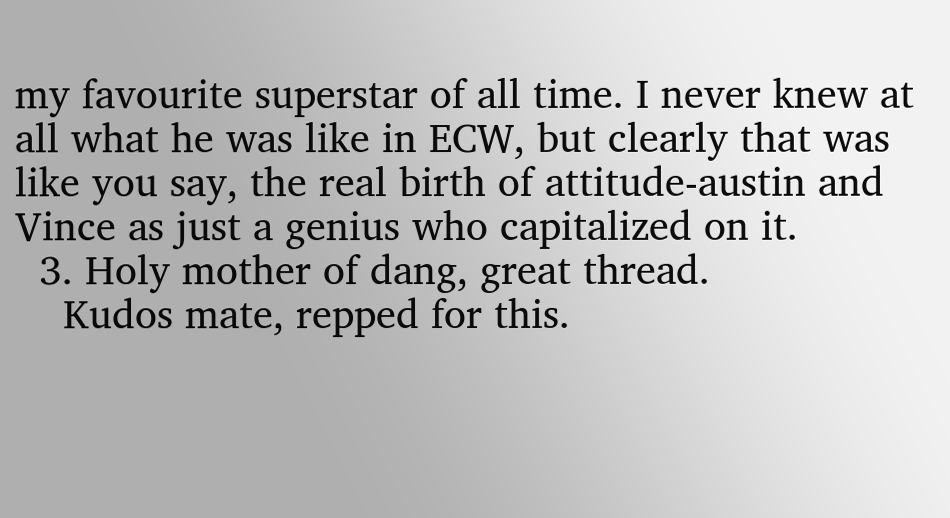my favourite superstar of all time. I never knew at all what he was like in ECW, but clearly that was like you say, the real birth of attitude-austin and Vince as just a genius who capitalized on it.
  3. Holy mother of dang, great thread.
    Kudos mate, repped for this.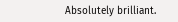Absolutely brilliant.